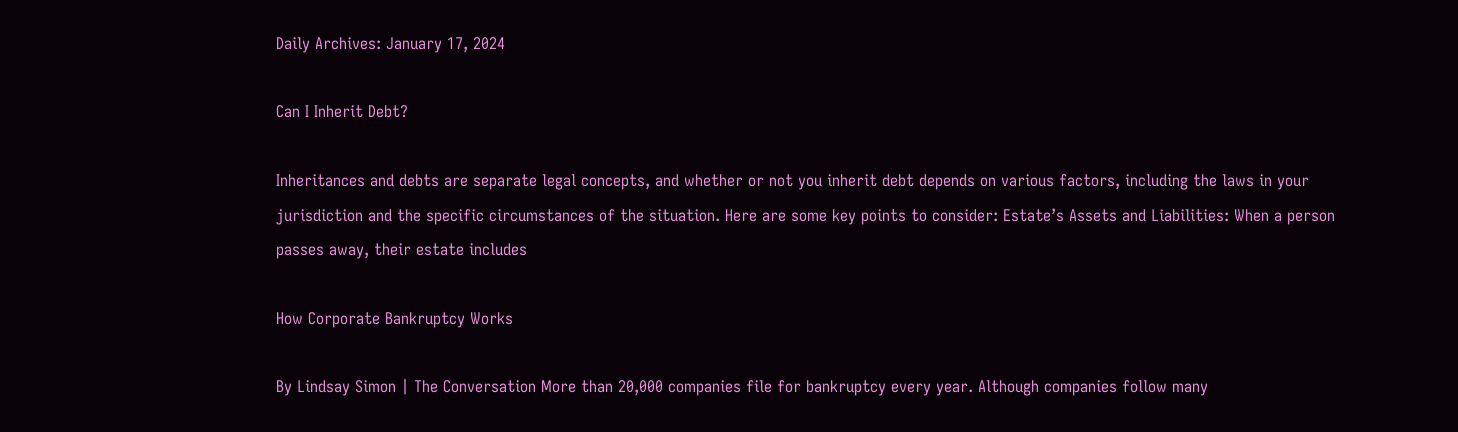Daily Archives: January 17, 2024

Can I Inherit Debt?

Inheritances and debts are separate legal concepts, and whether or not you inherit debt depends on various factors, including the laws in your jurisdiction and the specific circumstances of the situation. Here are some key points to consider: Estate’s Assets and Liabilities: When a person passes away, their estate includes

How Corporate Bankruptcy Works

By Lindsay Simon | The Conversation More than 20,000 companies file for bankruptcy every year. Although companies follow many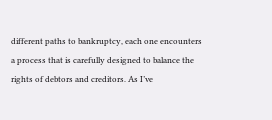different paths to bankruptcy, each one encounters a process that is carefully designed to balance the rights of debtors and creditors. As I’ve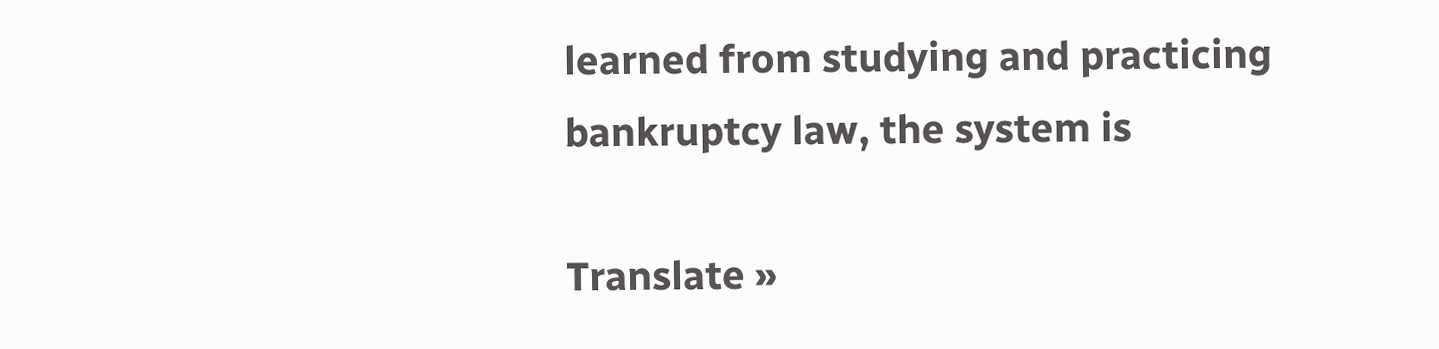learned from studying and practicing bankruptcy law, the system is

Translate »